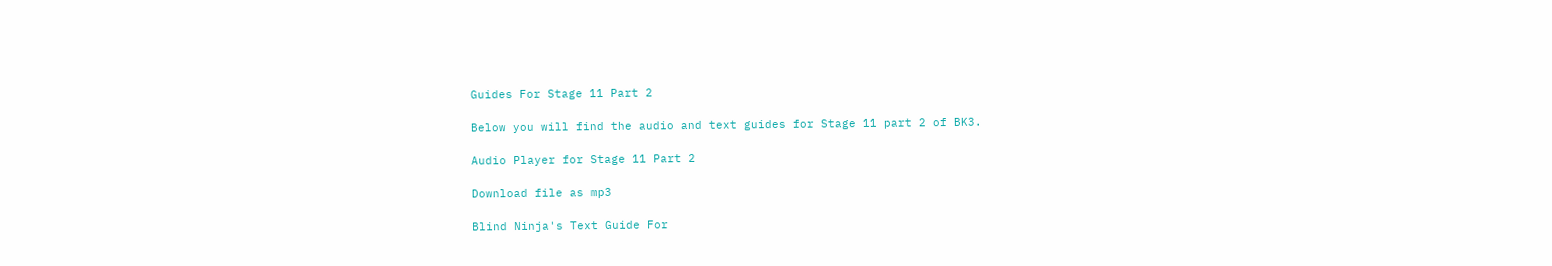Guides For Stage 11 Part 2

Below you will find the audio and text guides for Stage 11 part 2 of BK3.

Audio Player for Stage 11 Part 2

Download file as mp3

Blind Ninja's Text Guide For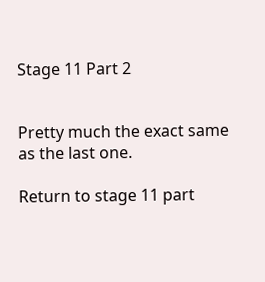Stage 11 Part 2


Pretty much the exact same as the last one.

Return to stage 11 part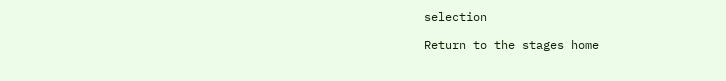selection

Return to the stages home